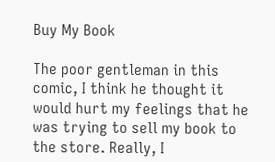Buy My Book

The poor gentleman in this comic, I think he thought it would hurt my feelings that he was trying to sell my book to the store. Really, I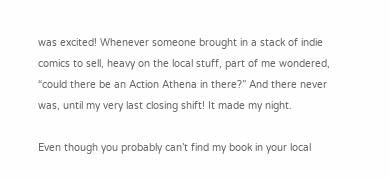was excited! Whenever someone brought in a stack of indie comics to sell, heavy on the local stuff, part of me wondered, “could there be an Action Athena in there?” And there never was, until my very last closing shift! It made my night.

Even though you probably can’t find my book in your local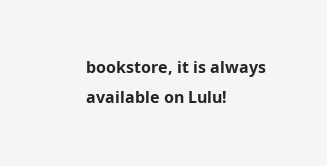bookstore, it is always available on Lulu!